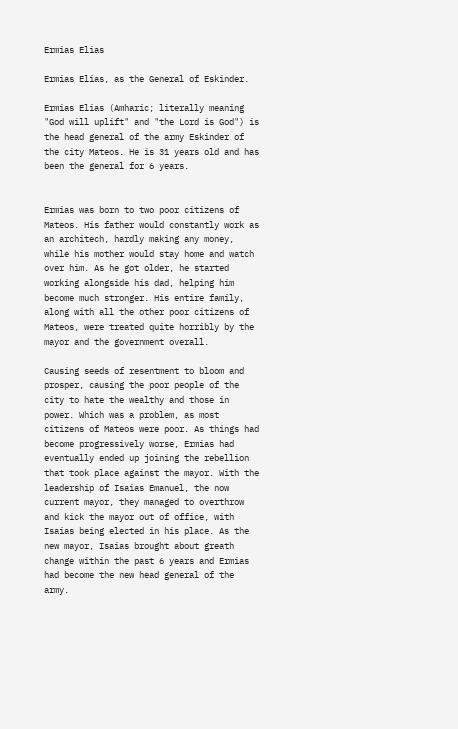Ermias Elias

Ermias Elias, as the General of Eskinder.

Ermias Elias (Amharic; literally meaning "God will uplift" and "the Lord is God") is the head general of the army Eskinder of the city Mateos. He is 31 years old and has been the general for 6 years.


Ermias was born to two poor citizens of Mateos. His father would constantly work as an architech, hardly making any money, while his mother would stay home and watch over him. As he got older, he started working alongside his dad, helping him become much stronger. His entire family, along with all the other poor citizens of Mateos, were treated quite horribly by the mayor and the government overall.

Causing seeds of resentment to bloom and prosper, causing the poor people of the city to hate the wealthy and those in power. Which was a problem, as most citizens of Mateos were poor. As things had become progressively worse, Ermias had eventually ended up joining the rebellion that took place against the mayor. With the leadership of Isaias Emanuel, the now current mayor, they managed to overthrow and kick the mayor out of office, with Isaias being elected in his place. As the new mayor, Isaias brought about greath change within the past 6 years and Ermias had become the new head general of the army.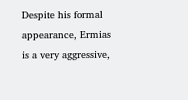Despite his formal appearance, Ermias is a very aggressive,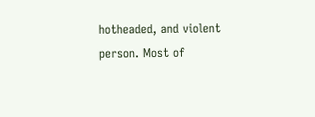hotheaded, and violent person. Most of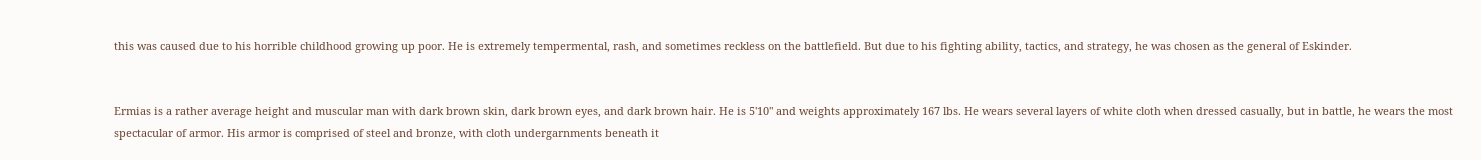this was caused due to his horrible childhood growing up poor. He is extremely tempermental, rash, and sometimes reckless on the battlefield. But due to his fighting ability, tactics, and strategy, he was chosen as the general of Eskinder.


Ermias is a rather average height and muscular man with dark brown skin, dark brown eyes, and dark brown hair. He is 5'10" and weights approximately 167 lbs. He wears several layers of white cloth when dressed casually, but in battle, he wears the most spectacular of armor. His armor is comprised of steel and bronze, with cloth undergarnments beneath it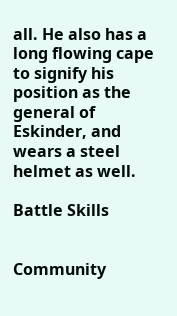all. He also has a long flowing cape to signify his position as the general of Eskinder, and wears a steel helmet as well.

Battle Skills


Community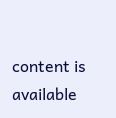content is available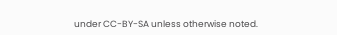under CC-BY-SA unless otherwise noted.